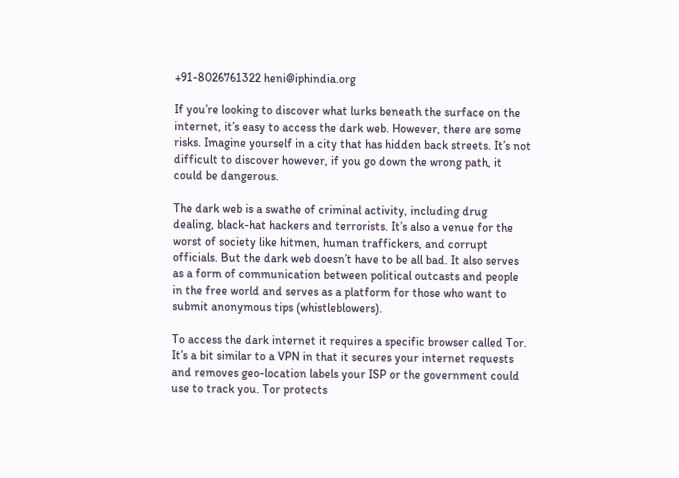+91-8026761322 heni@iphindia.org

If you’re looking to discover what lurks beneath the surface on the internet, it’s easy to access the dark web. However, there are some risks. Imagine yourself in a city that has hidden back streets. It’s not difficult to discover however, if you go down the wrong path, it could be dangerous.

The dark web is a swathe of criminal activity, including drug dealing, black-hat hackers and terrorists. It’s also a venue for the worst of society like hitmen, human traffickers, and corrupt officials. But the dark web doesn’t have to be all bad. It also serves as a form of communication between political outcasts and people in the free world and serves as a platform for those who want to submit anonymous tips (whistleblowers).

To access the dark internet it requires a specific browser called Tor. It’s a bit similar to a VPN in that it secures your internet requests and removes geo-location labels your ISP or the government could use to track you. Tor protects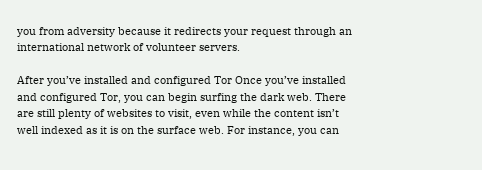you from adversity because it redirects your request through an international network of volunteer servers.

After you’ve installed and configured Tor Once you’ve installed and configured Tor, you can begin surfing the dark web. There are still plenty of websites to visit, even while the content isn’t well indexed as it is on the surface web. For instance, you can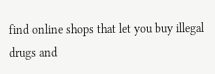find online shops that let you buy illegal drugs and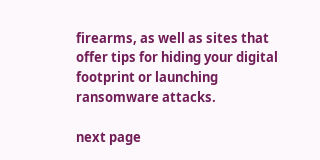firearms, as well as sites that offer tips for hiding your digital footprint or launching ransomware attacks.

next page